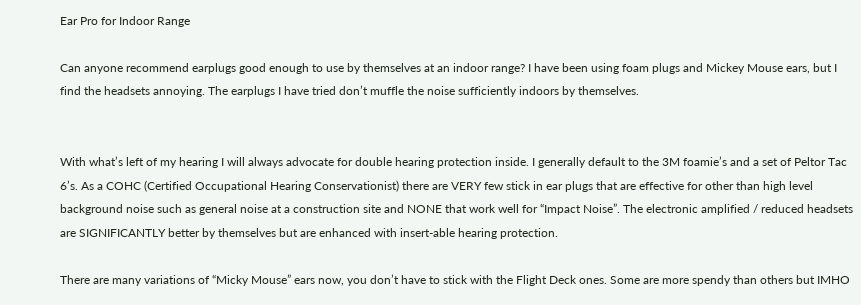Ear Pro for Indoor Range

Can anyone recommend earplugs good enough to use by themselves at an indoor range? I have been using foam plugs and Mickey Mouse ears, but I find the headsets annoying. The earplugs I have tried don’t muffle the noise sufficiently indoors by themselves.


With what’s left of my hearing I will always advocate for double hearing protection inside. I generally default to the 3M foamie’s and a set of Peltor Tac 6’s. As a COHC (Certified Occupational Hearing Conservationist) there are VERY few stick in ear plugs that are effective for other than high level background noise such as general noise at a construction site and NONE that work well for “Impact Noise”. The electronic amplified / reduced headsets are SIGNIFICANTLY better by themselves but are enhanced with insert-able hearing protection.

There are many variations of “Micky Mouse” ears now, you don’t have to stick with the Flight Deck ones. Some are more spendy than others but IMHO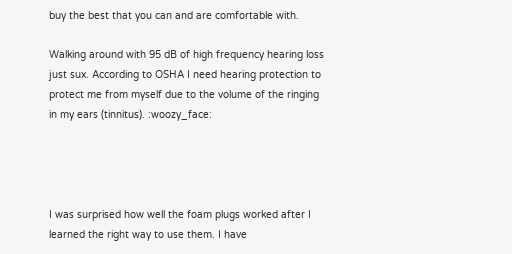buy the best that you can and are comfortable with.

Walking around with 95 dB of high frequency hearing loss just sux. According to OSHA I need hearing protection to protect me from myself due to the volume of the ringing in my ears (tinnitus). :woozy_face:




I was surprised how well the foam plugs worked after I learned the right way to use them. I have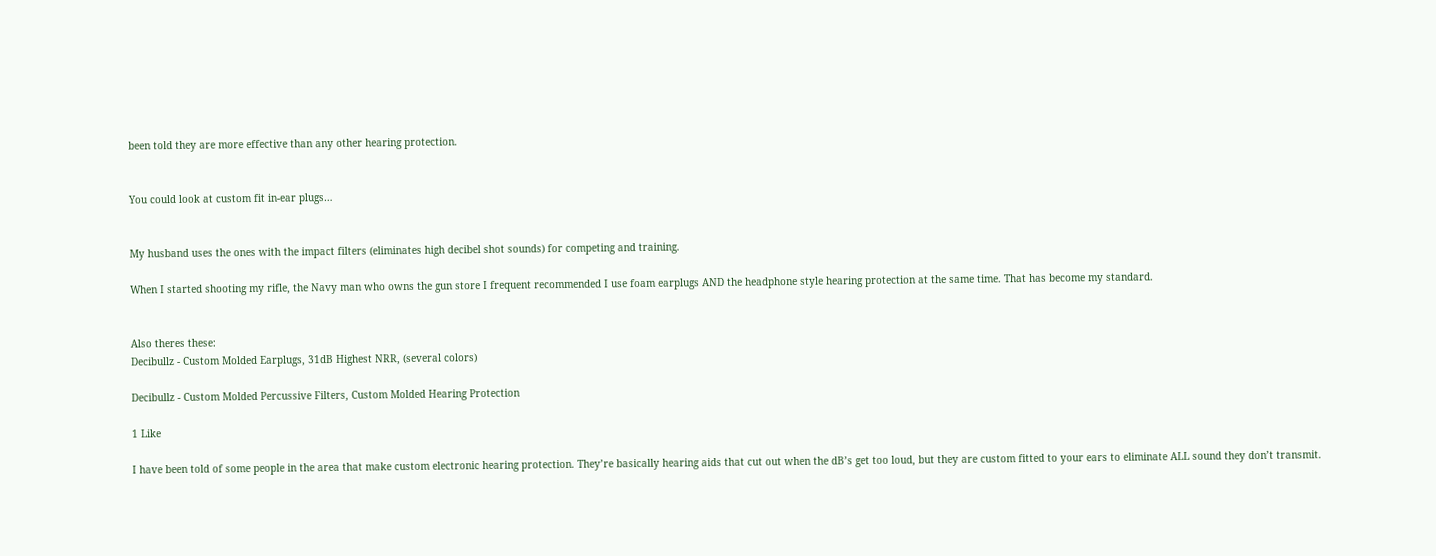been told they are more effective than any other hearing protection.


You could look at custom fit in-ear plugs…


My husband uses the ones with the impact filters (eliminates high decibel shot sounds) for competing and training.

When I started shooting my rifle, the Navy man who owns the gun store I frequent recommended I use foam earplugs AND the headphone style hearing protection at the same time. That has become my standard.


Also theres these:
Decibullz - Custom Molded Earplugs, 31dB Highest NRR, (several colors)

Decibullz - Custom Molded Percussive Filters, Custom Molded Hearing Protection

1 Like

I have been told of some people in the area that make custom electronic hearing protection. They’re basically hearing aids that cut out when the dB’s get too loud, but they are custom fitted to your ears to eliminate ALL sound they don’t transmit.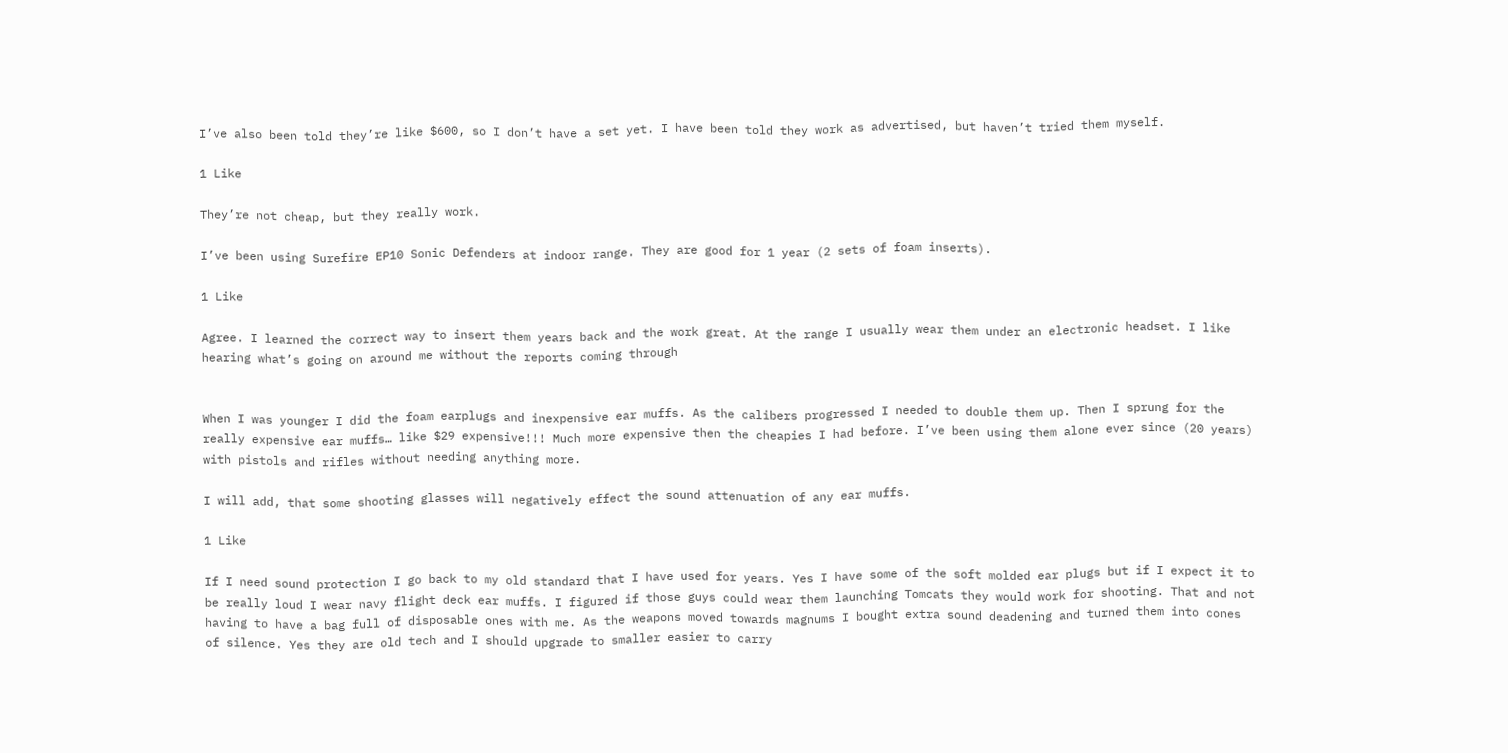I’ve also been told they’re like $600, so I don’t have a set yet. I have been told they work as advertised, but haven’t tried them myself.

1 Like

They’re not cheap, but they really work.

I’ve been using Surefire EP10 Sonic Defenders at indoor range. They are good for 1 year (2 sets of foam inserts).

1 Like

Agree. I learned the correct way to insert them years back and the work great. At the range I usually wear them under an electronic headset. I like hearing what’s going on around me without the reports coming through


When I was younger I did the foam earplugs and inexpensive ear muffs. As the calibers progressed I needed to double them up. Then I sprung for the really expensive ear muffs… like $29 expensive!!! Much more expensive then the cheapies I had before. I’ve been using them alone ever since (20 years) with pistols and rifles without needing anything more.

I will add, that some shooting glasses will negatively effect the sound attenuation of any ear muffs.

1 Like

If I need sound protection I go back to my old standard that I have used for years. Yes I have some of the soft molded ear plugs but if I expect it to be really loud I wear navy flight deck ear muffs. I figured if those guys could wear them launching Tomcats they would work for shooting. That and not having to have a bag full of disposable ones with me. As the weapons moved towards magnums I bought extra sound deadening and turned them into cones of silence. Yes they are old tech and I should upgrade to smaller easier to carry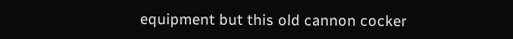equipment but this old cannon cocker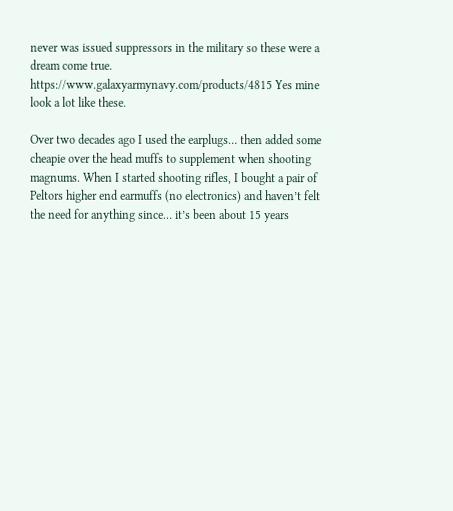never was issued suppressors in the military so these were a dream come true. https://www.galaxyarmynavy.com/products/4815 Yes mine look a lot like these.

Over two decades ago I used the earplugs… then added some cheapie over the head muffs to supplement when shooting magnums. When I started shooting rifles, I bought a pair of Peltors higher end earmuffs (no electronics) and haven’t felt the need for anything since… it’s been about 15 years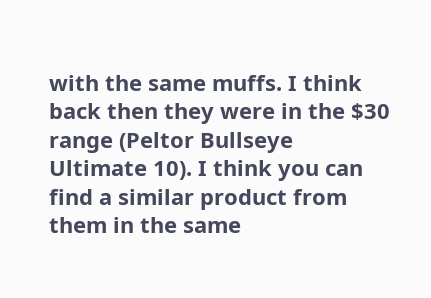with the same muffs. I think back then they were in the $30 range (Peltor Bullseye Ultimate 10). I think you can find a similar product from them in the same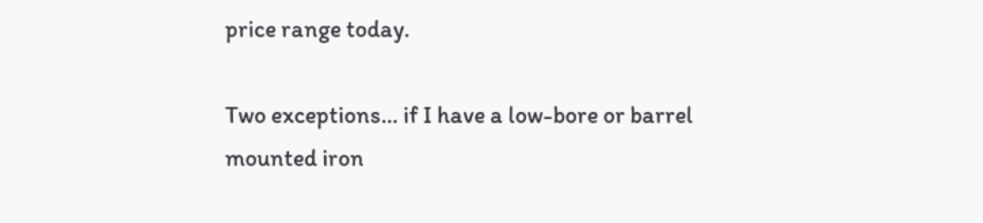price range today.

Two exceptions… if I have a low-bore or barrel mounted iron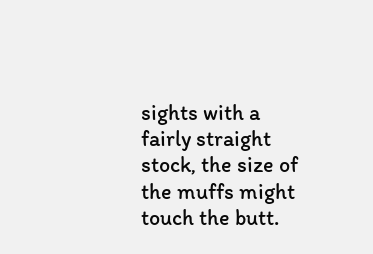sights with a fairly straight stock, the size of the muffs might touch the butt.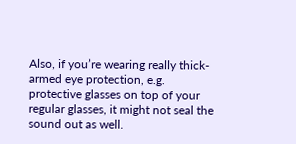Also, if you’re wearing really thick-armed eye protection, e.g. protective glasses on top of your regular glasses, it might not seal the sound out as well.